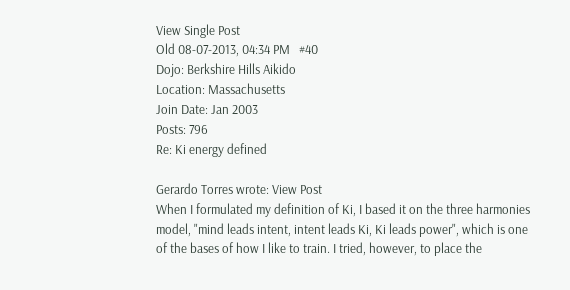View Single Post
Old 08-07-2013, 04:34 PM   #40
Dojo: Berkshire Hills Aikido
Location: Massachusetts
Join Date: Jan 2003
Posts: 796
Re: Ki energy defined

Gerardo Torres wrote: View Post
When I formulated my definition of Ki, I based it on the three harmonies model, "mind leads intent, intent leads Ki, Ki leads power", which is one of the bases of how I like to train. I tried, however, to place the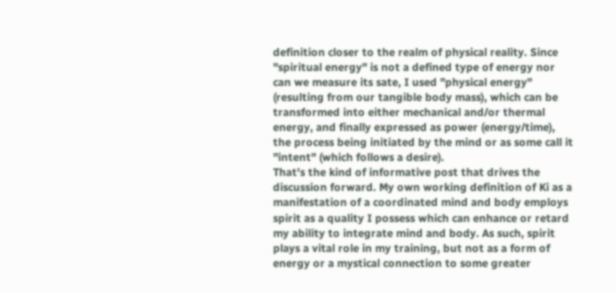definition closer to the realm of physical reality. Since "spiritual energy" is not a defined type of energy nor can we measure its sate, I used "physical energy" (resulting from our tangible body mass), which can be transformed into either mechanical and/or thermal energy, and finally expressed as power (energy/time), the process being initiated by the mind or as some call it "intent" (which follows a desire).
That's the kind of informative post that drives the discussion forward. My own working definition of Ki as a manifestation of a coordinated mind and body employs spirit as a quality I possess which can enhance or retard my ability to integrate mind and body. As such, spirit plays a vital role in my training, but not as a form of energy or a mystical connection to some greater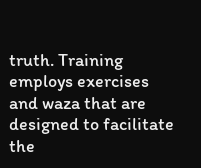truth. Training employs exercises and waza that are designed to facilitate the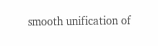smooth unification of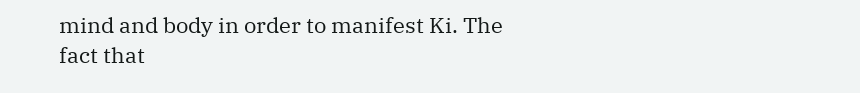mind and body in order to manifest Ki. The fact that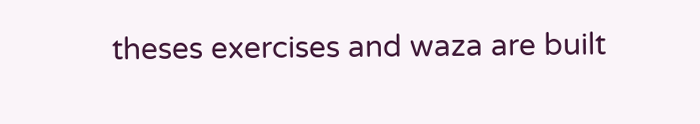theses exercises and waza are built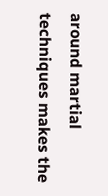around martial techniques makes the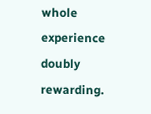whole experience doubly rewarding.